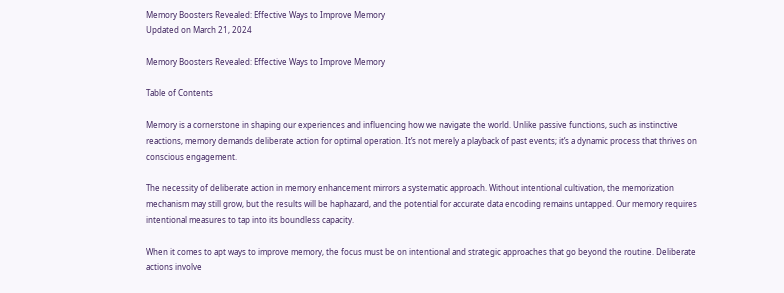Memory Boosters Revealed: Effective Ways to Improve Memory
Updated on March 21, 2024

Memory Boosters Revealed: Effective Ways to Improve Memory

Table of Contents

Memory is a cornerstone in shaping our experiences and influencing how we navigate the world. Unlike passive functions, such as instinctive reactions, memory demands deliberate action for optimal operation. It’s not merely a playback of past events; it’s a dynamic process that thrives on conscious engagement.

The necessity of deliberate action in memory enhancement mirrors a systematic approach. Without intentional cultivation, the memorization mechanism may still grow, but the results will be haphazard, and the potential for accurate data encoding remains untapped. Our memory requires intentional measures to tap into its boundless capacity.

When it comes to apt ways to improve memory, the focus must be on intentional and strategic approaches that go beyond the routine. Deliberate actions involve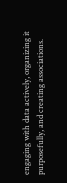engaging with data actively, organizing it purposefully, and creating associations.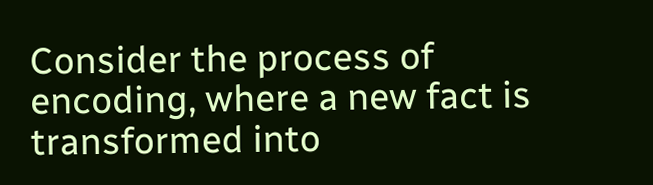Consider the process of encoding, where a new fact is transformed into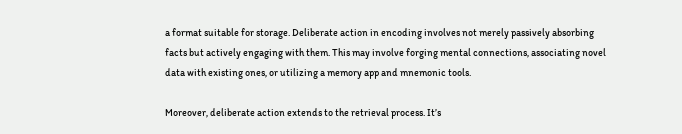a format suitable for storage. Deliberate action in encoding involves not merely passively absorbing facts but actively engaging with them. This may involve forging mental connections, associating novel data with existing ones, or utilizing a memory app and mnemonic tools.

Moreover, deliberate action extends to the retrieval process. It’s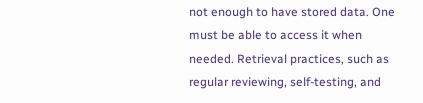not enough to have stored data. One must be able to access it when needed. Retrieval practices, such as regular reviewing, self-testing, and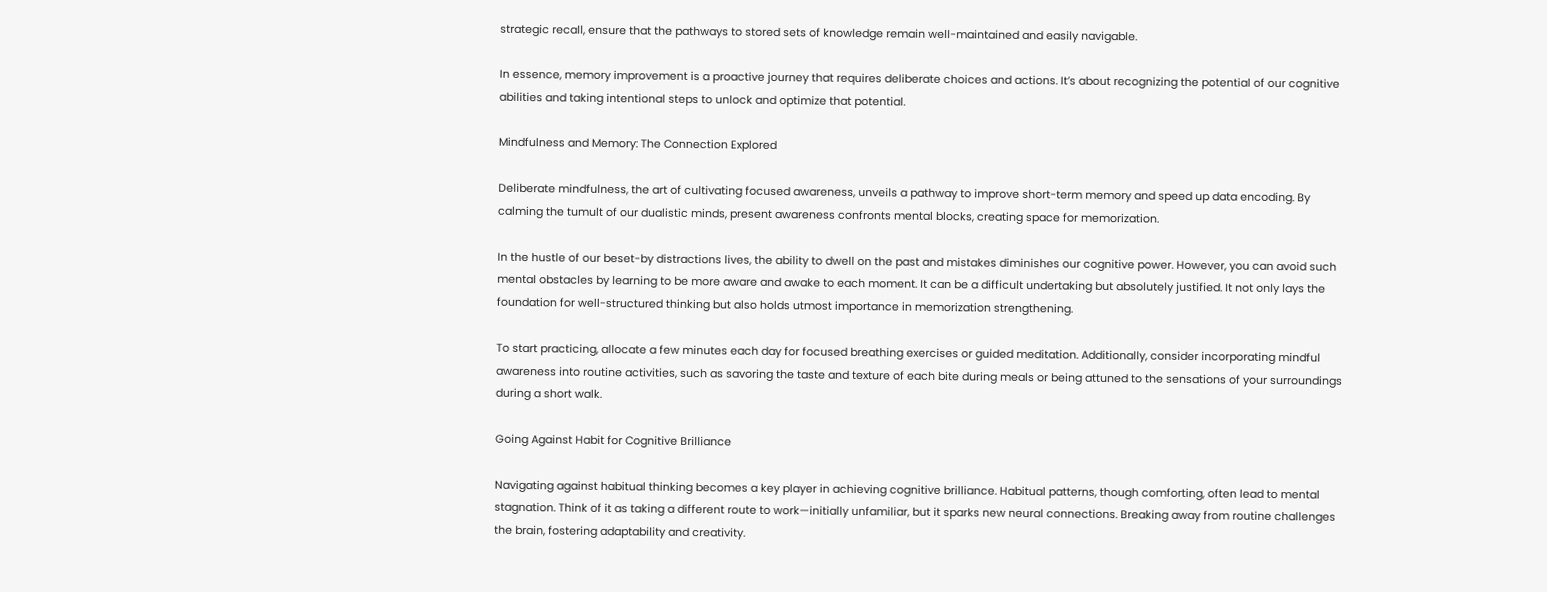strategic recall, ensure that the pathways to stored sets of knowledge remain well-maintained and easily navigable.

In essence, memory improvement is a proactive journey that requires deliberate choices and actions. It’s about recognizing the potential of our cognitive abilities and taking intentional steps to unlock and optimize that potential.

Mindfulness and Memory: The Connection Explored

Deliberate mindfulness, the art of cultivating focused awareness, unveils a pathway to improve short-term memory and speed up data encoding. By calming the tumult of our dualistic minds, present awareness confronts mental blocks, creating space for memorization.

In the hustle of our beset-by distractions lives, the ability to dwell on the past and mistakes diminishes our cognitive power. However, you can avoid such mental obstacles by learning to be more aware and awake to each moment. It can be a difficult undertaking but absolutely justified. It not only lays the foundation for well-structured thinking but also holds utmost importance in memorization strengthening.

To start practicing, allocate a few minutes each day for focused breathing exercises or guided meditation. Additionally, consider incorporating mindful awareness into routine activities, such as savoring the taste and texture of each bite during meals or being attuned to the sensations of your surroundings during a short walk.

Going Against Habit for Cognitive Brilliance

Navigating against habitual thinking becomes a key player in achieving cognitive brilliance. Habitual patterns, though comforting, often lead to mental stagnation. Think of it as taking a different route to work—initially unfamiliar, but it sparks new neural connections. Breaking away from routine challenges the brain, fostering adaptability and creativity.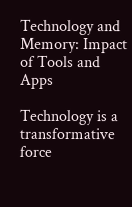Technology and Memory: Impact of Tools and Apps

Technology is a transformative force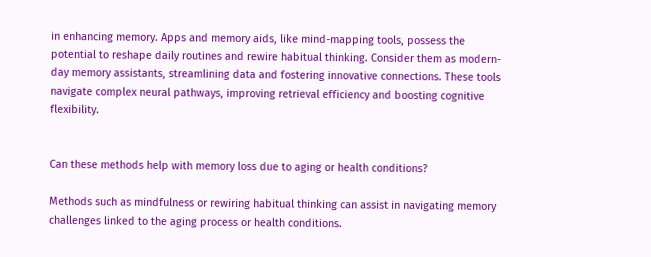in enhancing memory. Apps and memory aids, like mind-mapping tools, possess the potential to reshape daily routines and rewire habitual thinking. Consider them as modern-day memory assistants, streamlining data and fostering innovative connections. These tools navigate complex neural pathways, improving retrieval efficiency and boosting cognitive flexibility.


Can these methods help with memory loss due to aging or health conditions?

Methods such as mindfulness or rewiring habitual thinking can assist in navigating memory challenges linked to the aging process or health conditions.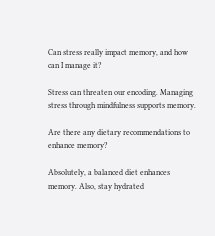Can stress really impact memory, and how can I manage it?

Stress can threaten our encoding. Managing stress through mindfulness supports memory.

Are there any dietary recommendations to enhance memory?

Absolutely, a balanced diet enhances memory. Also, stay hydrated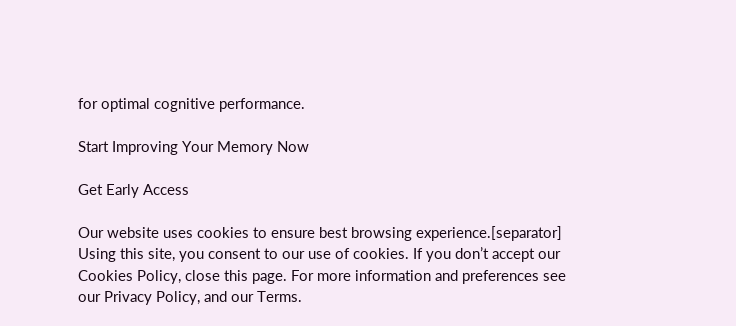for optimal cognitive performance.

Start Improving Your Memory Now

Get Early Access

Our website uses cookies to ensure best browsing experience.[separator] Using this site, you consent to our use of cookies. If you don’t accept our Cookies Policy, close this page. For more information and preferences see our Privacy Policy, and our Terms.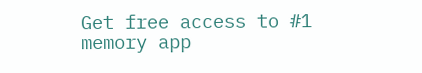Get free access to #1 memory app